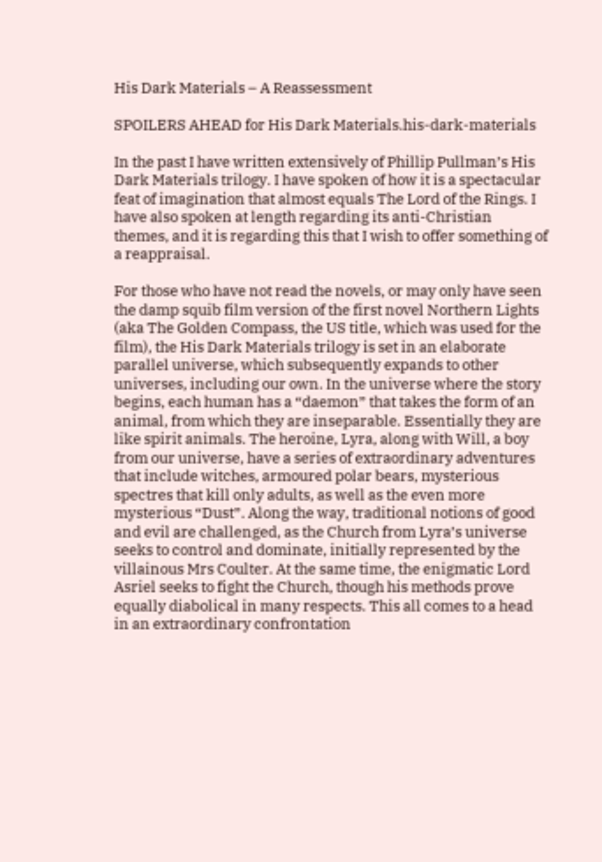His Dark Materials – A Reassessment

SPOILERS AHEAD for His Dark Materials.his-dark-materials

In the past I have written extensively of Phillip Pullman’s His Dark Materials trilogy. I have spoken of how it is a spectacular feat of imagination that almost equals The Lord of the Rings. I have also spoken at length regarding its anti-Christian themes, and it is regarding this that I wish to offer something of a reappraisal.

For those who have not read the novels, or may only have seen the damp squib film version of the first novel Northern Lights (aka The Golden Compass, the US title, which was used for the film), the His Dark Materials trilogy is set in an elaborate parallel universe, which subsequently expands to other universes, including our own. In the universe where the story begins, each human has a “daemon” that takes the form of an animal, from which they are inseparable. Essentially they are like spirit animals. The heroine, Lyra, along with Will, a boy from our universe, have a series of extraordinary adventures that include witches, armoured polar bears, mysterious spectres that kill only adults, as well as the even more mysterious “Dust”. Along the way, traditional notions of good and evil are challenged, as the Church from Lyra’s universe seeks to control and dominate, initially represented by the villainous Mrs Coulter. At the same time, the enigmatic Lord Asriel seeks to fight the Church, though his methods prove equally diabolical in many respects. This all comes to a head in an extraordinary confrontation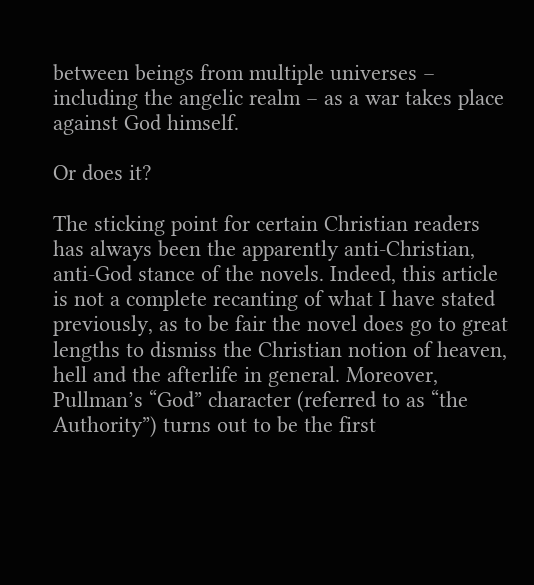between beings from multiple universes – including the angelic realm – as a war takes place against God himself.

Or does it?

The sticking point for certain Christian readers has always been the apparently anti-Christian, anti-God stance of the novels. Indeed, this article is not a complete recanting of what I have stated previously, as to be fair the novel does go to great lengths to dismiss the Christian notion of heaven, hell and the afterlife in general. Moreover, Pullman’s “God” character (referred to as “the Authority”) turns out to be the first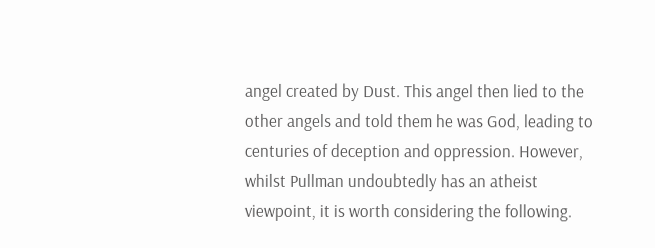angel created by Dust. This angel then lied to the other angels and told them he was God, leading to centuries of deception and oppression. However, whilst Pullman undoubtedly has an atheist viewpoint, it is worth considering the following.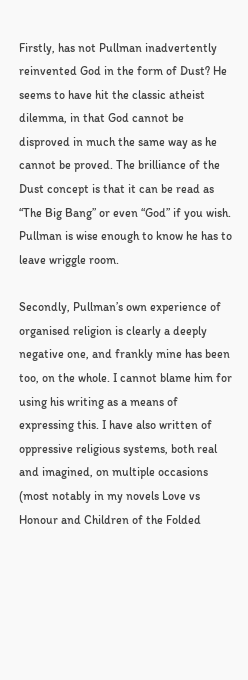Firstly, has not Pullman inadvertently reinvented God in the form of Dust? He seems to have hit the classic atheist dilemma, in that God cannot be disproved in much the same way as he cannot be proved. The brilliance of the Dust concept is that it can be read as “The Big Bang” or even “God” if you wish. Pullman is wise enough to know he has to leave wriggle room.

Secondly, Pullman’s own experience of organised religion is clearly a deeply negative one, and frankly mine has been too, on the whole. I cannot blame him for using his writing as a means of expressing this. I have also written of oppressive religious systems, both real and imagined, on multiple occasions (most notably in my novels Love vs Honour and Children of the Folded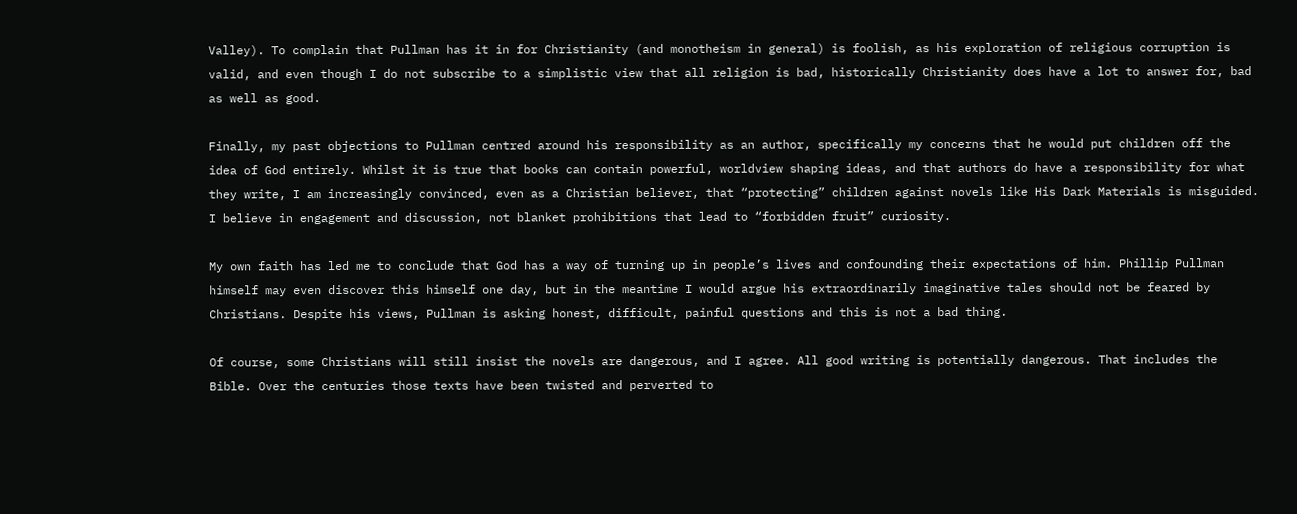Valley). To complain that Pullman has it in for Christianity (and monotheism in general) is foolish, as his exploration of religious corruption is valid, and even though I do not subscribe to a simplistic view that all religion is bad, historically Christianity does have a lot to answer for, bad as well as good.

Finally, my past objections to Pullman centred around his responsibility as an author, specifically my concerns that he would put children off the idea of God entirely. Whilst it is true that books can contain powerful, worldview shaping ideas, and that authors do have a responsibility for what they write, I am increasingly convinced, even as a Christian believer, that “protecting” children against novels like His Dark Materials is misguided. I believe in engagement and discussion, not blanket prohibitions that lead to “forbidden fruit” curiosity.

My own faith has led me to conclude that God has a way of turning up in people’s lives and confounding their expectations of him. Phillip Pullman himself may even discover this himself one day, but in the meantime I would argue his extraordinarily imaginative tales should not be feared by Christians. Despite his views, Pullman is asking honest, difficult, painful questions and this is not a bad thing.

Of course, some Christians will still insist the novels are dangerous, and I agree. All good writing is potentially dangerous. That includes the Bible. Over the centuries those texts have been twisted and perverted to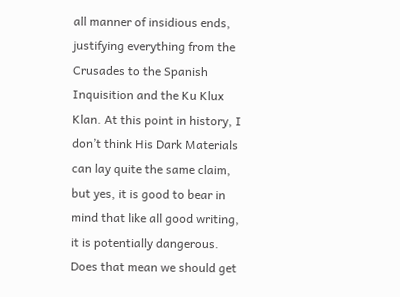all manner of insidious ends, justifying everything from the Crusades to the Spanish Inquisition and the Ku Klux Klan. At this point in history, I don’t think His Dark Materials can lay quite the same claim, but yes, it is good to bear in mind that like all good writing, it is potentially dangerous. Does that mean we should get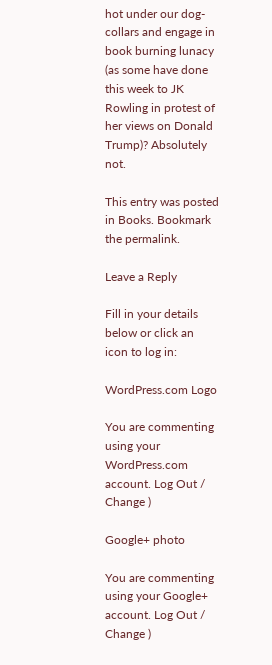hot under our dog-collars and engage in book burning lunacy (as some have done this week to JK Rowling in protest of her views on Donald Trump)? Absolutely not.

This entry was posted in Books. Bookmark the permalink.

Leave a Reply

Fill in your details below or click an icon to log in:

WordPress.com Logo

You are commenting using your WordPress.com account. Log Out /  Change )

Google+ photo

You are commenting using your Google+ account. Log Out /  Change )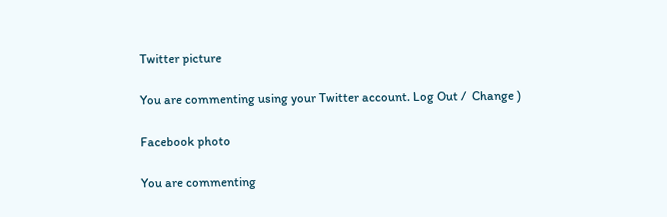Twitter picture

You are commenting using your Twitter account. Log Out /  Change )

Facebook photo

You are commenting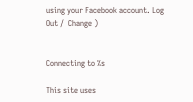using your Facebook account. Log Out /  Change )


Connecting to %s

This site uses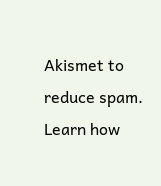Akismet to reduce spam. Learn how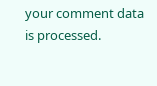your comment data is processed.